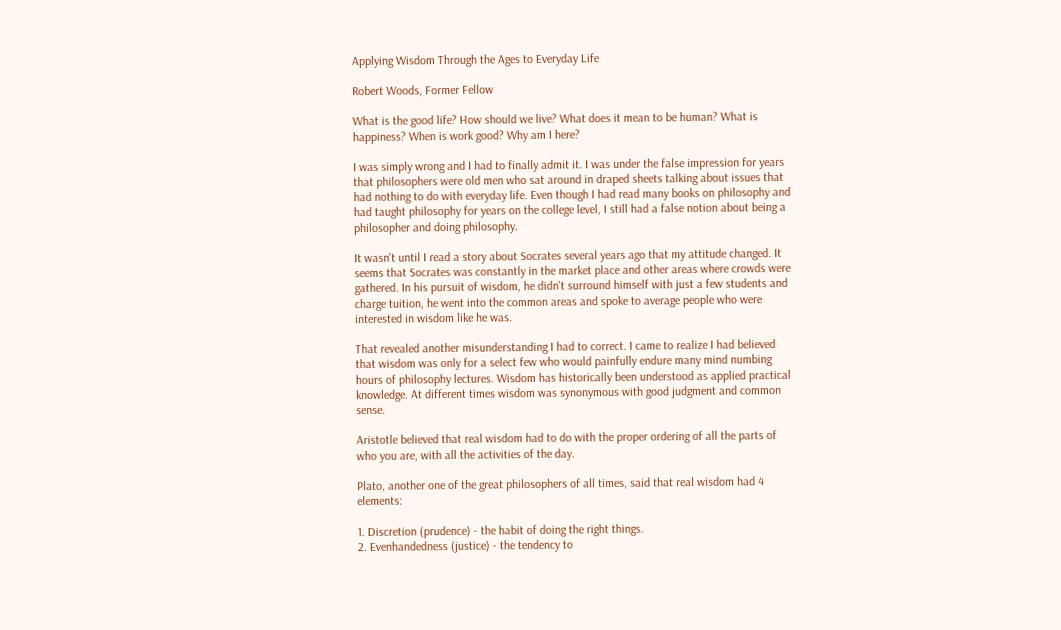Applying Wisdom Through the Ages to Everyday Life

Robert Woods, Former Fellow

What is the good life? How should we live? What does it mean to be human? What is happiness? When is work good? Why am I here?

I was simply wrong and I had to finally admit it. I was under the false impression for years that philosophers were old men who sat around in draped sheets talking about issues that had nothing to do with everyday life. Even though I had read many books on philosophy and had taught philosophy for years on the college level, I still had a false notion about being a philosopher and doing philosophy.

It wasn't until I read a story about Socrates several years ago that my attitude changed. It seems that Socrates was constantly in the market place and other areas where crowds were gathered. In his pursuit of wisdom, he didn't surround himself with just a few students and charge tuition, he went into the common areas and spoke to average people who were interested in wisdom like he was.

That revealed another misunderstanding I had to correct. I came to realize I had believed that wisdom was only for a select few who would painfully endure many mind numbing hours of philosophy lectures. Wisdom has historically been understood as applied practical knowledge. At different times wisdom was synonymous with good judgment and common sense.

Aristotle believed that real wisdom had to do with the proper ordering of all the parts of who you are, with all the activities of the day.

Plato, another one of the great philosophers of all times, said that real wisdom had 4 elements:

1. Discretion (prudence) - the habit of doing the right things.
2. Evenhandedness (justice) - the tendency to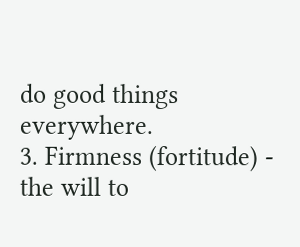do good things everywhere.
3. Firmness (fortitude) - the will to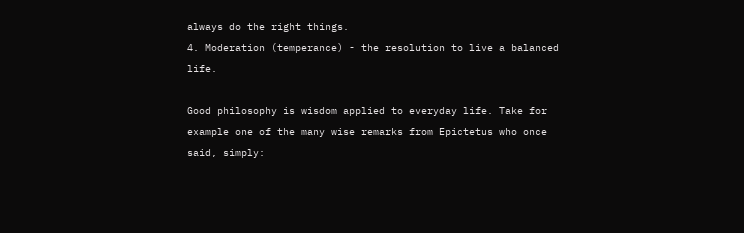always do the right things.
4. Moderation (temperance) - the resolution to live a balanced life.

Good philosophy is wisdom applied to everyday life. Take for example one of the many wise remarks from Epictetus who once said, simply: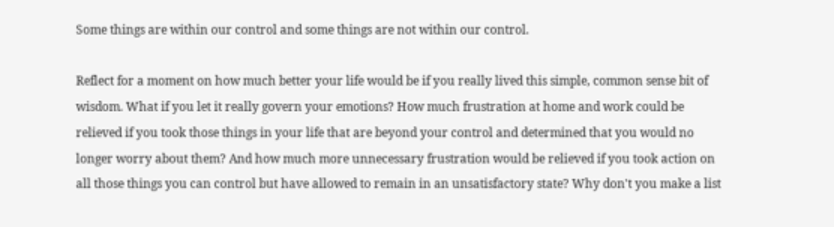Some things are within our control and some things are not within our control.

Reflect for a moment on how much better your life would be if you really lived this simple, common sense bit of wisdom. What if you let it really govern your emotions? How much frustration at home and work could be relieved if you took those things in your life that are beyond your control and determined that you would no longer worry about them? And how much more unnecessary frustration would be relieved if you took action on all those things you can control but have allowed to remain in an unsatisfactory state? Why don't you make a list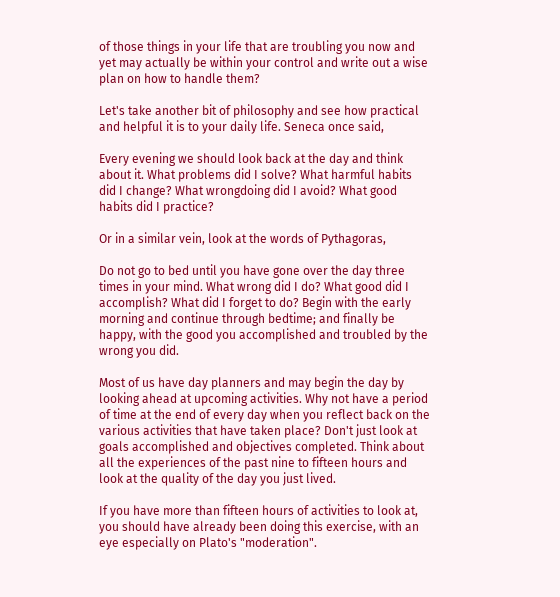of those things in your life that are troubling you now and yet may actually be within your control and write out a wise plan on how to handle them?

Let's take another bit of philosophy and see how practical and helpful it is to your daily life. Seneca once said,

Every evening we should look back at the day and think about it. What problems did I solve? What harmful habits did I change? What wrongdoing did I avoid? What good habits did I practice?

Or in a similar vein, look at the words of Pythagoras,

Do not go to bed until you have gone over the day three times in your mind. What wrong did I do? What good did I accomplish? What did I forget to do? Begin with the early morning and continue through bedtime; and finally be happy, with the good you accomplished and troubled by the wrong you did.

Most of us have day planners and may begin the day by looking ahead at upcoming activities. Why not have a period of time at the end of every day when you reflect back on the various activities that have taken place? Don't just look at goals accomplished and objectives completed. Think about all the experiences of the past nine to fifteen hours and look at the quality of the day you just lived.

If you have more than fifteen hours of activities to look at, you should have already been doing this exercise, with an eye especially on Plato's "moderation".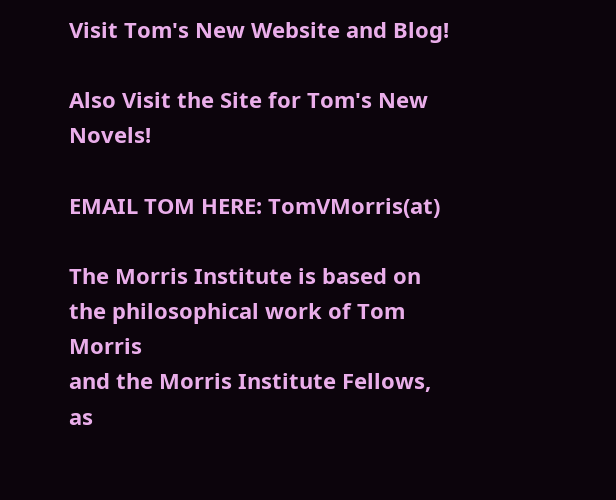Visit Tom's New Website and Blog!

Also Visit the Site for Tom's New Novels!

EMAIL TOM HERE: TomVMorris(at)

The Morris Institute is based on the philosophical work of Tom Morris
and the Morris Institute Fellows, as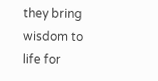they bring wisdom to life for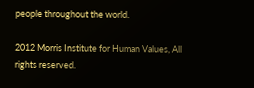people throughout the world.

2012 Morris Institute for Human Values, All rights reserved.